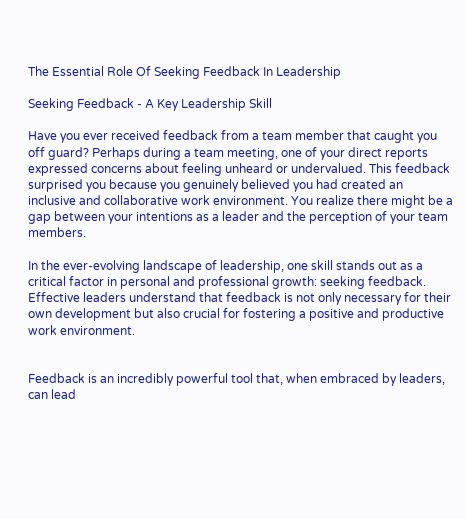The Essential Role Of Seeking Feedback In Leadership

Seeking Feedback - A Key Leadership Skill

Have you ever received feedback from a team member that caught you off guard? Perhaps during a team meeting, one of your direct reports expressed concerns about feeling unheard or undervalued. This feedback surprised you because you genuinely believed you had created an inclusive and collaborative work environment. You realize there might be a gap between your intentions as a leader and the perception of your team members.

In the ever-evolving landscape of leadership, one skill stands out as a critical factor in personal and professional growth: seeking feedback. Effective leaders understand that feedback is not only necessary for their own development but also crucial for fostering a positive and productive work environment.


Feedback is an incredibly powerful tool that, when embraced by leaders, can lead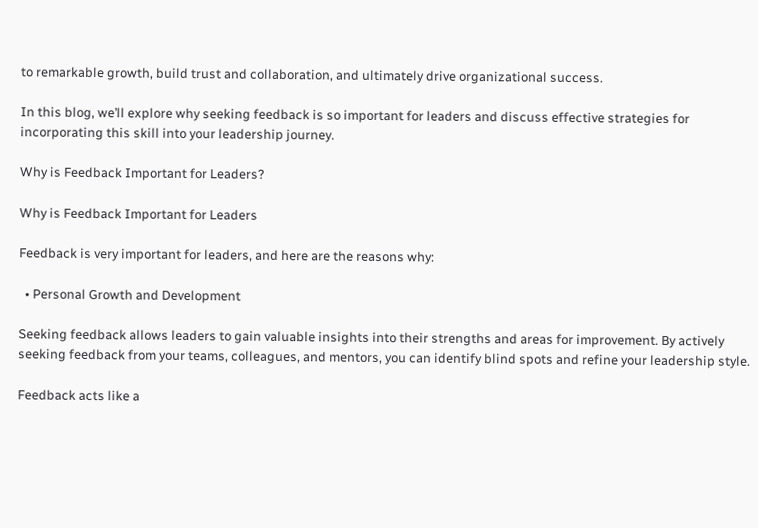to remarkable growth, build trust and collaboration, and ultimately drive organizational success.

In this blog, we’ll explore why seeking feedback is so important for leaders and discuss effective strategies for incorporating this skill into your leadership journey.

Why is Feedback Important for Leaders?

Why is Feedback Important for Leaders

Feedback is very important for leaders, and here are the reasons why:

  • Personal Growth and Development

Seeking feedback allows leaders to gain valuable insights into their strengths and areas for improvement. By actively seeking feedback from your teams, colleagues, and mentors, you can identify blind spots and refine your leadership style.

Feedback acts like a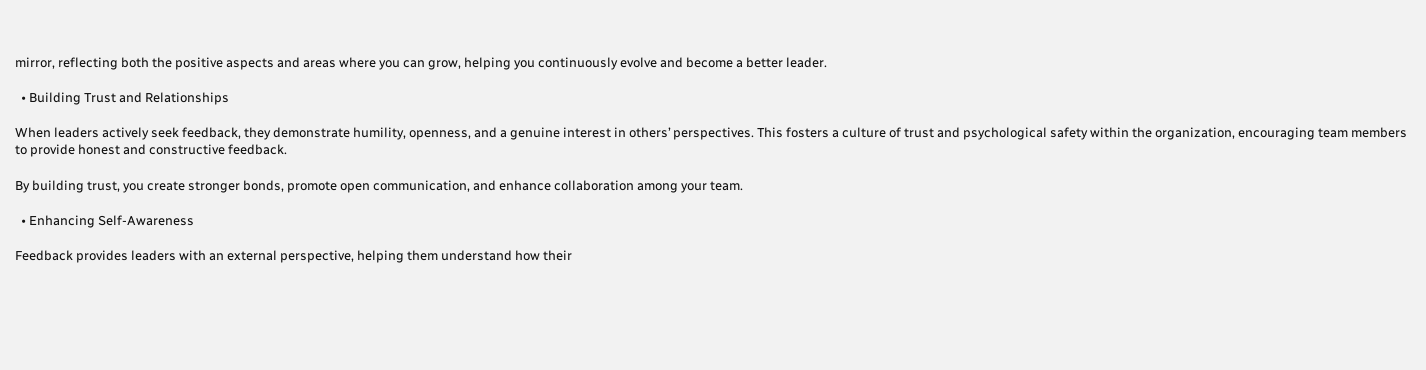mirror, reflecting both the positive aspects and areas where you can grow, helping you continuously evolve and become a better leader.

  • Building Trust and Relationships

When leaders actively seek feedback, they demonstrate humility, openness, and a genuine interest in others’ perspectives. This fosters a culture of trust and psychological safety within the organization, encouraging team members to provide honest and constructive feedback.

By building trust, you create stronger bonds, promote open communication, and enhance collaboration among your team.

  • Enhancing Self-Awareness

Feedback provides leaders with an external perspective, helping them understand how their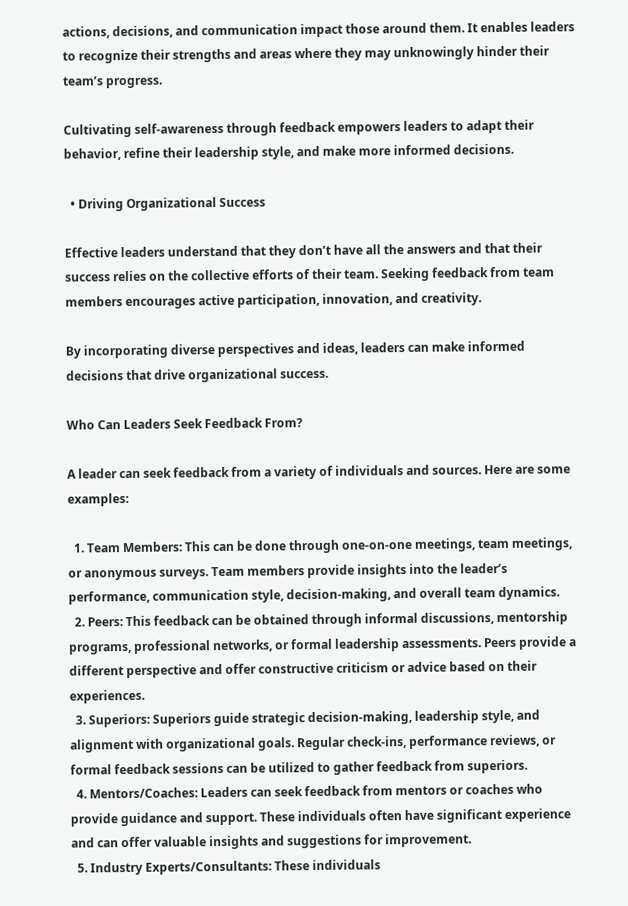actions, decisions, and communication impact those around them. It enables leaders to recognize their strengths and areas where they may unknowingly hinder their team’s progress.

Cultivating self-awareness through feedback empowers leaders to adapt their behavior, refine their leadership style, and make more informed decisions.

  • Driving Organizational Success

Effective leaders understand that they don’t have all the answers and that their success relies on the collective efforts of their team. Seeking feedback from team members encourages active participation, innovation, and creativity.

By incorporating diverse perspectives and ideas, leaders can make informed decisions that drive organizational success.

Who Can Leaders Seek Feedback From?

A leader can seek feedback from a variety of individuals and sources. Here are some examples:

  1. Team Members: This can be done through one-on-one meetings, team meetings, or anonymous surveys. Team members provide insights into the leader’s performance, communication style, decision-making, and overall team dynamics.
  2. Peers: This feedback can be obtained through informal discussions, mentorship programs, professional networks, or formal leadership assessments. Peers provide a different perspective and offer constructive criticism or advice based on their experiences.
  3. Superiors: Superiors guide strategic decision-making, leadership style, and alignment with organizational goals. Regular check-ins, performance reviews, or formal feedback sessions can be utilized to gather feedback from superiors.
  4. Mentors/Coaches: Leaders can seek feedback from mentors or coaches who provide guidance and support. These individuals often have significant experience and can offer valuable insights and suggestions for improvement.
  5. Industry Experts/Consultants: These individuals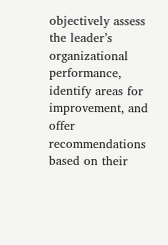objectively assess the leader’s organizational performance, identify areas for improvement, and offer recommendations based on their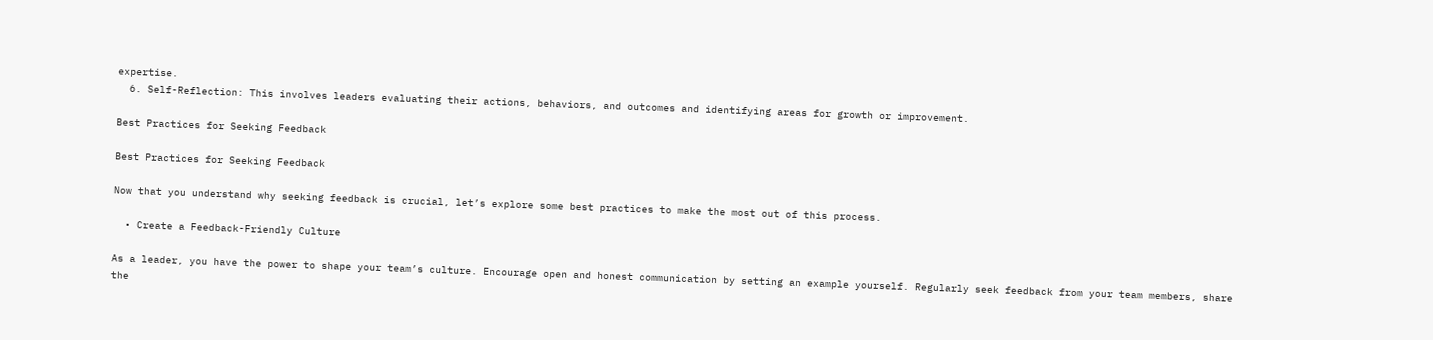expertise.
  6. Self-Reflection: This involves leaders evaluating their actions, behaviors, and outcomes and identifying areas for growth or improvement.

Best Practices for Seeking Feedback

Best Practices for Seeking Feedback

Now that you understand why seeking feedback is crucial, let’s explore some best practices to make the most out of this process.

  • Create a Feedback-Friendly Culture

As a leader, you have the power to shape your team’s culture. Encourage open and honest communication by setting an example yourself. Regularly seek feedback from your team members, share the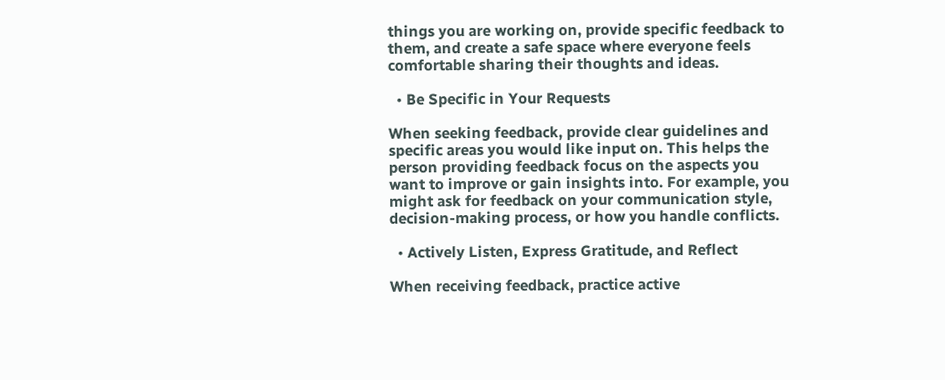things you are working on, provide specific feedback to them, and create a safe space where everyone feels comfortable sharing their thoughts and ideas.

  • Be Specific in Your Requests

When seeking feedback, provide clear guidelines and specific areas you would like input on. This helps the person providing feedback focus on the aspects you want to improve or gain insights into. For example, you might ask for feedback on your communication style, decision-making process, or how you handle conflicts.

  • Actively Listen, Express Gratitude, and Reflect

When receiving feedback, practice active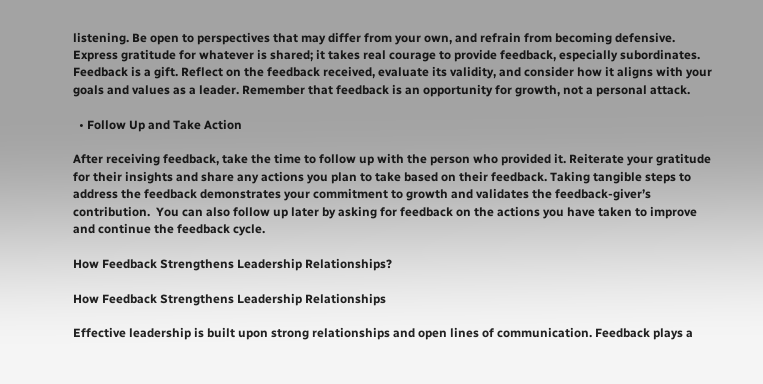listening. Be open to perspectives that may differ from your own, and refrain from becoming defensive. Express gratitude for whatever is shared; it takes real courage to provide feedback, especially subordinates. Feedback is a gift. Reflect on the feedback received, evaluate its validity, and consider how it aligns with your goals and values as a leader. Remember that feedback is an opportunity for growth, not a personal attack.

  • Follow Up and Take Action

After receiving feedback, take the time to follow up with the person who provided it. Reiterate your gratitude for their insights and share any actions you plan to take based on their feedback. Taking tangible steps to address the feedback demonstrates your commitment to growth and validates the feedback-giver’s contribution.  You can also follow up later by asking for feedback on the actions you have taken to improve and continue the feedback cycle.

How Feedback Strengthens Leadership Relationships?

How Feedback Strengthens Leadership Relationships

Effective leadership is built upon strong relationships and open lines of communication. Feedback plays a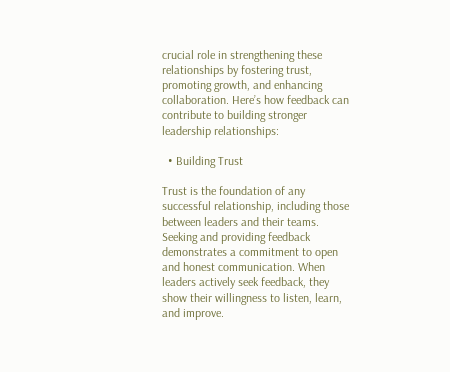crucial role in strengthening these relationships by fostering trust, promoting growth, and enhancing collaboration. Here’s how feedback can contribute to building stronger leadership relationships:

  • Building Trust

Trust is the foundation of any successful relationship, including those between leaders and their teams. Seeking and providing feedback demonstrates a commitment to open and honest communication. When leaders actively seek feedback, they show their willingness to listen, learn, and improve.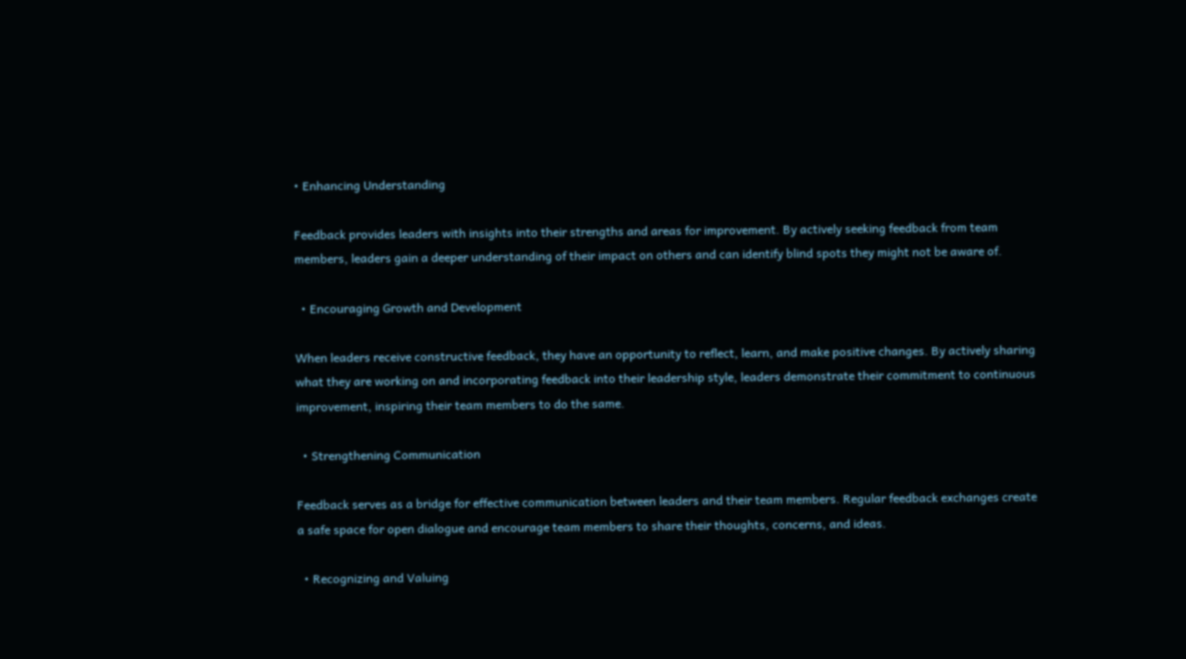• Enhancing Understanding

Feedback provides leaders with insights into their strengths and areas for improvement. By actively seeking feedback from team members, leaders gain a deeper understanding of their impact on others and can identify blind spots they might not be aware of.

  • Encouraging Growth and Development

When leaders receive constructive feedback, they have an opportunity to reflect, learn, and make positive changes. By actively sharing what they are working on and incorporating feedback into their leadership style, leaders demonstrate their commitment to continuous improvement, inspiring their team members to do the same.

  • Strengthening Communication

Feedback serves as a bridge for effective communication between leaders and their team members. Regular feedback exchanges create a safe space for open dialogue and encourage team members to share their thoughts, concerns, and ideas.

  • Recognizing and Valuing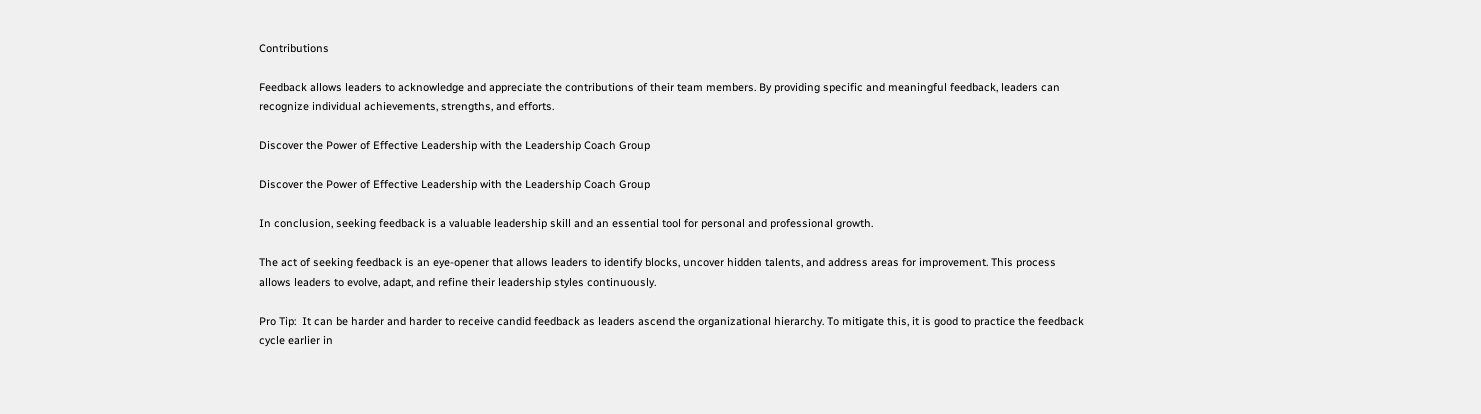Contributions

Feedback allows leaders to acknowledge and appreciate the contributions of their team members. By providing specific and meaningful feedback, leaders can recognize individual achievements, strengths, and efforts.

Discover the Power of Effective Leadership with the Leadership Coach Group

Discover the Power of Effective Leadership with the Leadership Coach Group

In conclusion, seeking feedback is a valuable leadership skill and an essential tool for personal and professional growth.

The act of seeking feedback is an eye-opener that allows leaders to identify blocks, uncover hidden talents, and address areas for improvement. This process allows leaders to evolve, adapt, and refine their leadership styles continuously.

Pro Tip:  It can be harder and harder to receive candid feedback as leaders ascend the organizational hierarchy. To mitigate this, it is good to practice the feedback cycle earlier in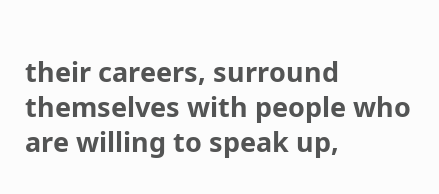their careers, surround themselves with people who are willing to speak up,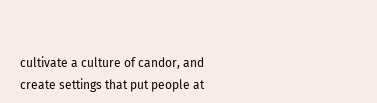cultivate a culture of candor, and create settings that put people at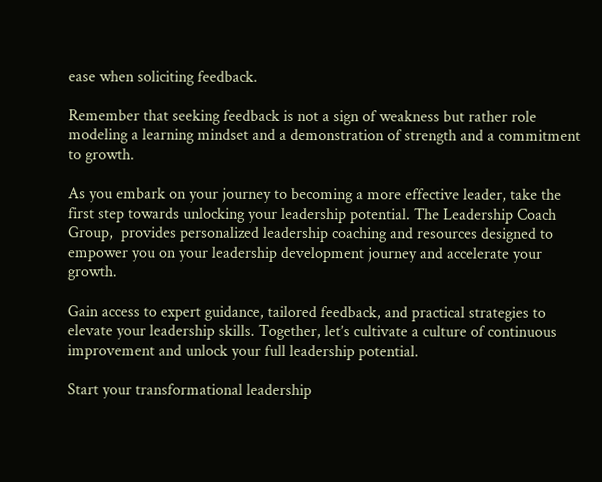ease when soliciting feedback.

Remember that seeking feedback is not a sign of weakness but rather role modeling a learning mindset and a demonstration of strength and a commitment to growth.

As you embark on your journey to becoming a more effective leader, take the first step towards unlocking your leadership potential. The Leadership Coach Group,  provides personalized leadership coaching and resources designed to empower you on your leadership development journey and accelerate your growth.

Gain access to expert guidance, tailored feedback, and practical strategies to elevate your leadership skills. Together, let’s cultivate a culture of continuous improvement and unlock your full leadership potential.

Start your transformational leadership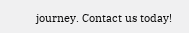journey. Contact us today!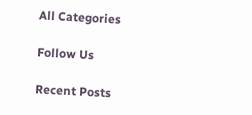All Categories

Follow Us

Recent Posts